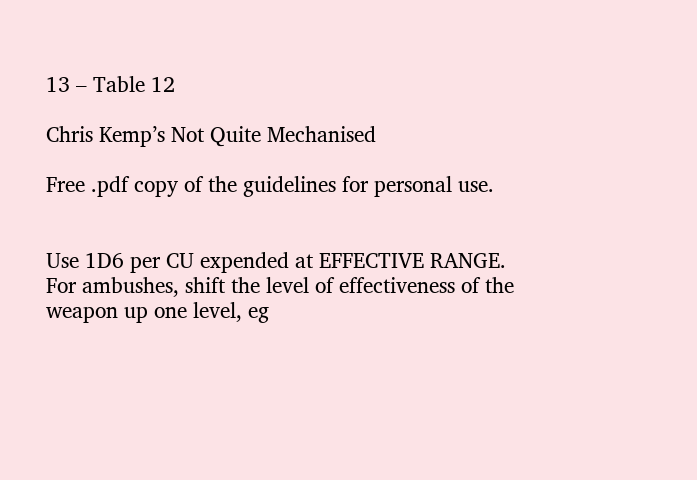13 – Table 12

Chris Kemp’s Not Quite Mechanised

Free .pdf copy of the guidelines for personal use.


Use 1D6 per CU expended at EFFECTIVE RANGE. For ambushes, shift the level of effectiveness of the weapon up one level, eg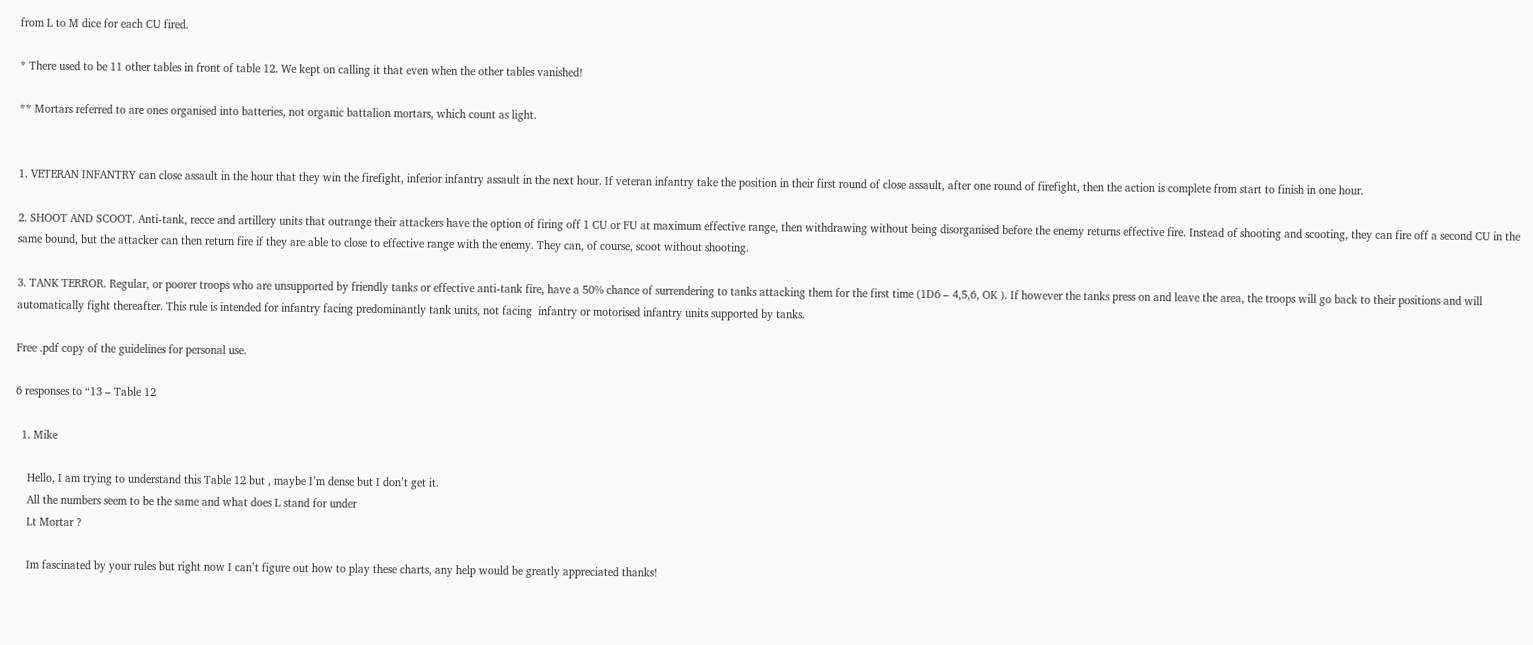from L to M dice for each CU fired.

* There used to be 11 other tables in front of table 12. We kept on calling it that even when the other tables vanished!

** Mortars referred to are ones organised into batteries, not organic battalion mortars, which count as light.


1. VETERAN INFANTRY can close assault in the hour that they win the firefight, inferior infantry assault in the next hour. If veteran infantry take the position in their first round of close assault, after one round of firefight, then the action is complete from start to finish in one hour.

2. SHOOT AND SCOOT. Anti-tank, recce and artillery units that outrange their attackers have the option of firing off 1 CU or FU at maximum effective range, then withdrawing without being disorganised before the enemy returns effective fire. Instead of shooting and scooting, they can fire off a second CU in the same bound, but the attacker can then return fire if they are able to close to effective range with the enemy. They can, of course, scoot without shooting.

3. TANK TERROR. Regular, or poorer troops who are unsupported by friendly tanks or effective anti-tank fire, have a 50% chance of surrendering to tanks attacking them for the first time (1D6 – 4,5,6, OK ). If however the tanks press on and leave the area, the troops will go back to their positions and will automatically fight thereafter. This rule is intended for infantry facing predominantly tank units, not facing  infantry or motorised infantry units supported by tanks.

Free .pdf copy of the guidelines for personal use.

6 responses to “13 – Table 12

  1. Mike

    Hello, I am trying to understand this Table 12 but , maybe I’m dense but I don’t get it.
    All the numbers seem to be the same and what does L stand for under
    Lt Mortar ?

    Im fascinated by your rules but right now I can’t figure out how to play these charts, any help would be greatly appreciated thanks!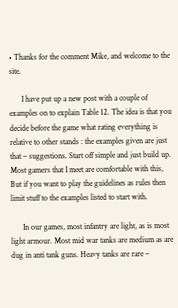• Thanks for the comment Mike, and welcome to the site.

      I have put up a new post with a couple of examples on to explain Table 12. The idea is that you decide before the game what rating everything is relative to other stands : the examples given are just that – suggestions. Start off simple and just build up. Most gamers that I meet are comfortable with this, But if you want to play the guidelines as rules then limit stuff to the examples listed to start with.

      In our games, most infantry are light, as is most light armour. Most mid war tanks are medium as are dug in anti tank guns. Heavy tanks are rare –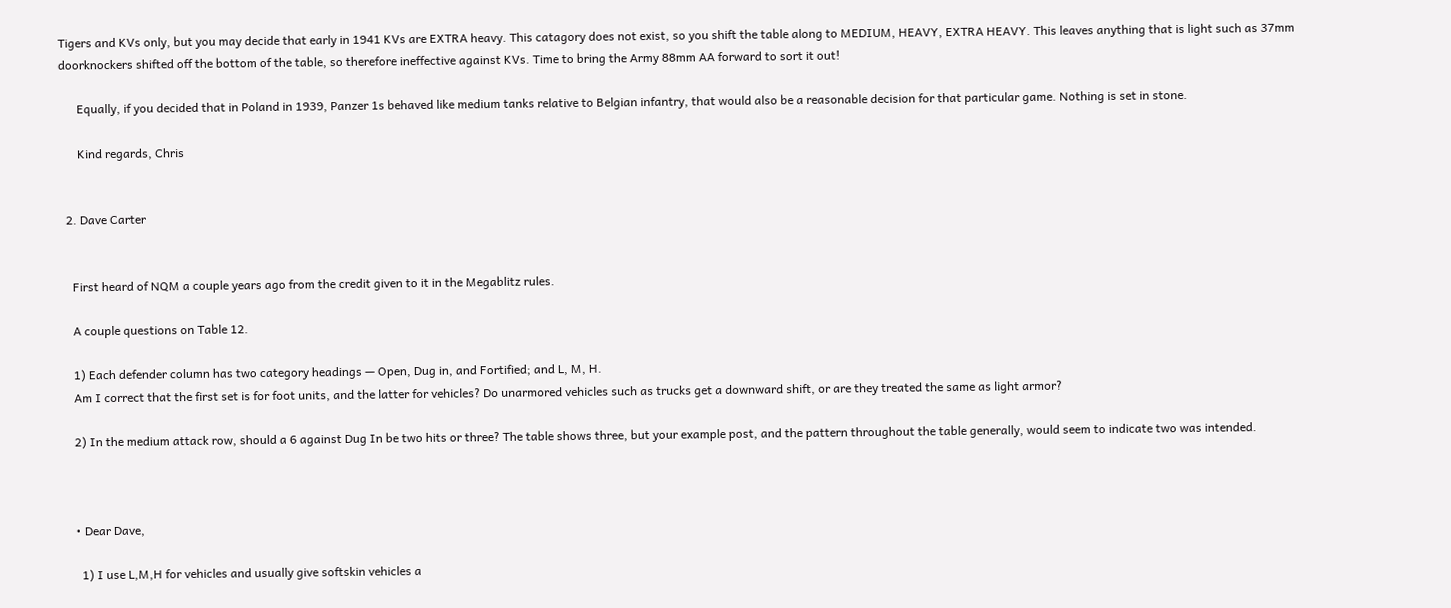Tigers and KVs only, but you may decide that early in 1941 KVs are EXTRA heavy. This catagory does not exist, so you shift the table along to MEDIUM, HEAVY, EXTRA HEAVY. This leaves anything that is light such as 37mm doorknockers shifted off the bottom of the table, so therefore ineffective against KVs. Time to bring the Army 88mm AA forward to sort it out!

      Equally, if you decided that in Poland in 1939, Panzer 1s behaved like medium tanks relative to Belgian infantry, that would also be a reasonable decision for that particular game. Nothing is set in stone.

      Kind regards, Chris


  2. Dave Carter


    First heard of NQM a couple years ago from the credit given to it in the Megablitz rules.

    A couple questions on Table 12.

    1) Each defender column has two category headings — Open, Dug in, and Fortified; and L, M, H.
    Am I correct that the first set is for foot units, and the latter for vehicles? Do unarmored vehicles such as trucks get a downward shift, or are they treated the same as light armor?

    2) In the medium attack row, should a 6 against Dug In be two hits or three? The table shows three, but your example post, and the pattern throughout the table generally, would seem to indicate two was intended.



    • Dear Dave,

      1) I use L,M,H for vehicles and usually give softskin vehicles a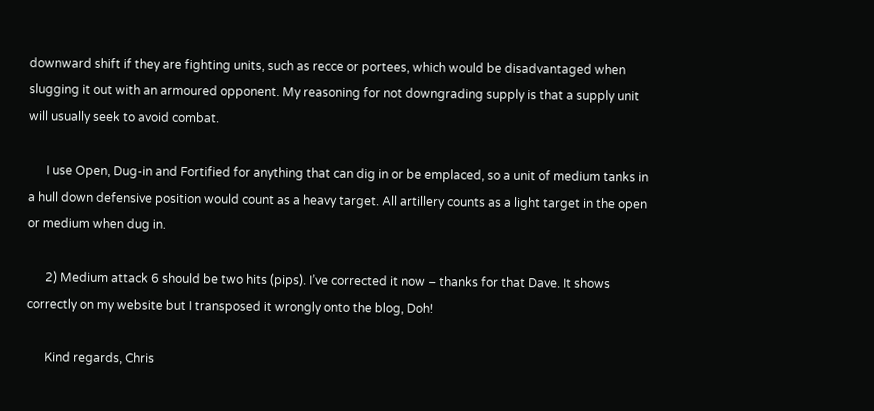downward shift if they are fighting units, such as recce or portees, which would be disadvantaged when slugging it out with an armoured opponent. My reasoning for not downgrading supply is that a supply unit will usually seek to avoid combat.

      I use Open, Dug-in and Fortified for anything that can dig in or be emplaced, so a unit of medium tanks in a hull down defensive position would count as a heavy target. All artillery counts as a light target in the open or medium when dug in.

      2) Medium attack 6 should be two hits (pips). I’ve corrected it now – thanks for that Dave. It shows correctly on my website but I transposed it wrongly onto the blog, Doh!

      Kind regards, Chris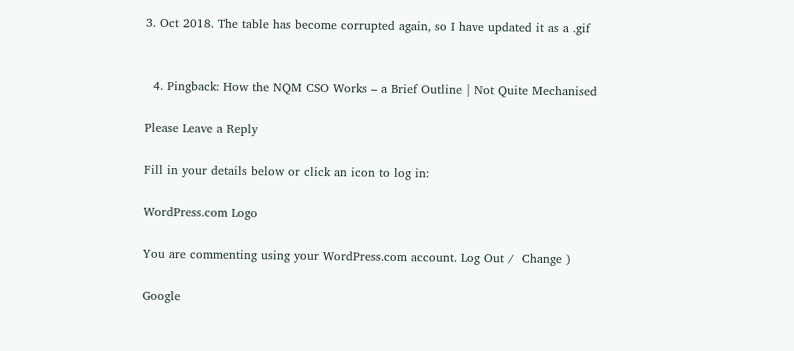3. Oct 2018. The table has become corrupted again, so I have updated it as a .gif


  4. Pingback: How the NQM CSO Works – a Brief Outline | Not Quite Mechanised

Please Leave a Reply

Fill in your details below or click an icon to log in:

WordPress.com Logo

You are commenting using your WordPress.com account. Log Out /  Change )

Google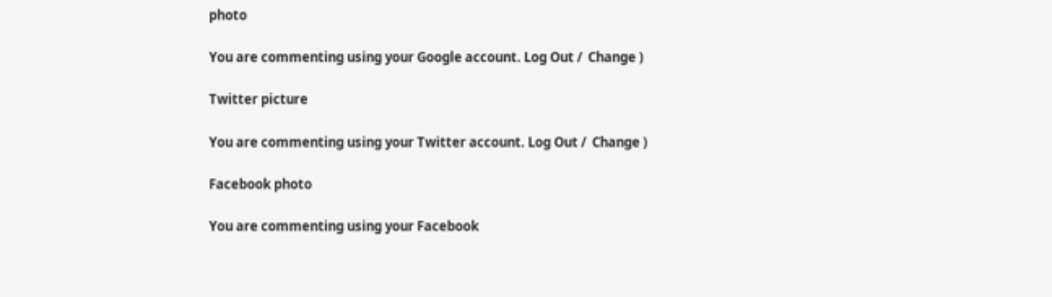photo

You are commenting using your Google account. Log Out /  Change )

Twitter picture

You are commenting using your Twitter account. Log Out /  Change )

Facebook photo

You are commenting using your Facebook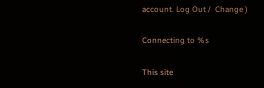account. Log Out /  Change )

Connecting to %s

This site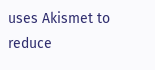uses Akismet to reduce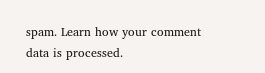spam. Learn how your comment data is processed.